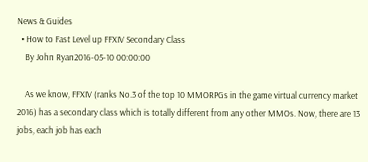News & Guides
  • How to Fast Level up FFXIV Secondary Class
    By John Ryan2016-05-10 00:00:00

    As we know, FFXIV (ranks No.3 of the top 10 MMORPGs in the game virtual currency market 2016) has a secondary class which is totally different from any other MMOs. Now, there are 13 jobs, each job has each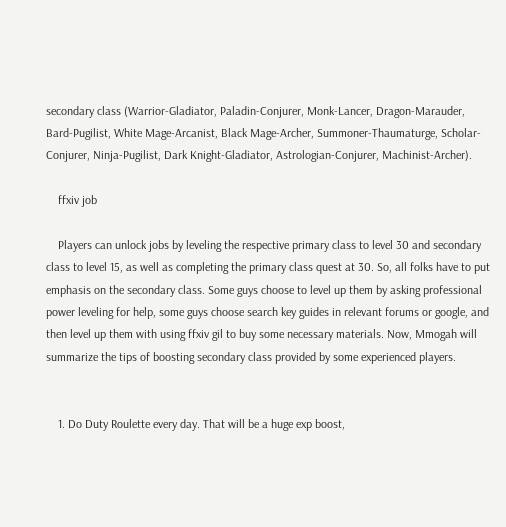secondary class (Warrior-Gladiator, Paladin-Conjurer, Monk-Lancer, Dragon-Marauder, Bard-Pugilist, White Mage-Arcanist, Black Mage-Archer, Summoner-Thaumaturge, Scholar-Conjurer, Ninja-Pugilist, Dark Knight-Gladiator, Astrologian-Conjurer, Machinist-Archer).

    ffxiv job

    Players can unlock jobs by leveling the respective primary class to level 30 and secondary class to level 15, as well as completing the primary class quest at 30. So, all folks have to put emphasis on the secondary class. Some guys choose to level up them by asking professional power leveling for help, some guys choose search key guides in relevant forums or google, and then level up them with using ffxiv gil to buy some necessary materials. Now, Mmogah will summarize the tips of boosting secondary class provided by some experienced players.


    1. Do Duty Roulette every day. That will be a huge exp boost,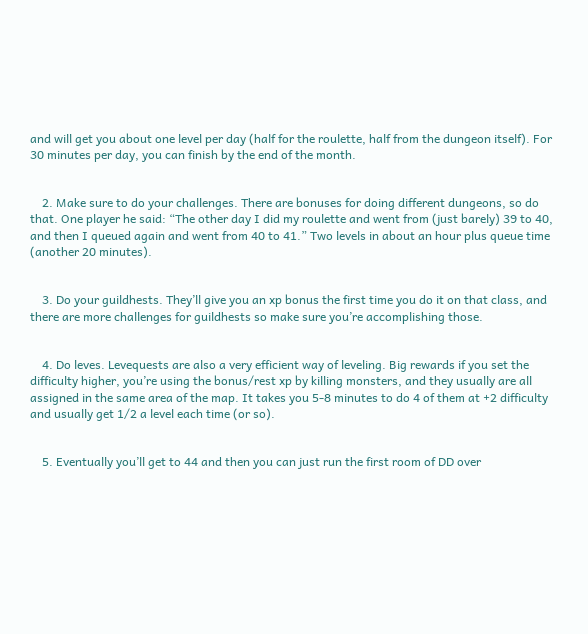and will get you about one level per day (half for the roulette, half from the dungeon itself). For 30 minutes per day, you can finish by the end of the month.


    2. Make sure to do your challenges. There are bonuses for doing different dungeons, so do that. One player he said: “The other day I did my roulette and went from (just barely) 39 to 40, and then I queued again and went from 40 to 41.” Two levels in about an hour plus queue time (another 20 minutes).


    3. Do your guildhests. They’ll give you an xp bonus the first time you do it on that class, and there are more challenges for guildhests so make sure you’re accomplishing those.


    4. Do leves. Levequests are also a very efficient way of leveling. Big rewards if you set the difficulty higher, you’re using the bonus/rest xp by killing monsters, and they usually are all assigned in the same area of the map. It takes you 5-8 minutes to do 4 of them at +2 difficulty and usually get 1/2 a level each time (or so).


    5. Eventually you’ll get to 44 and then you can just run the first room of DD over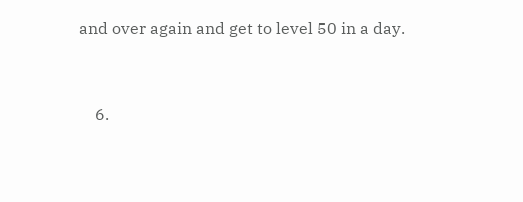and over again and get to level 50 in a day.


    6.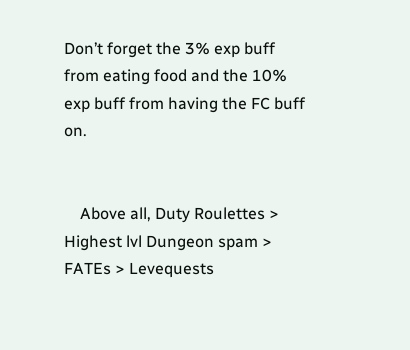Don’t forget the 3% exp buff from eating food and the 10% exp buff from having the FC buff on.


    Above all, Duty Roulettes > Highest lvl Dungeon spam > FATEs > Levequests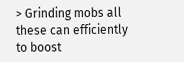> Grinding mobs all these can efficiently to boost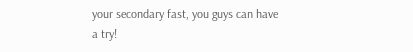your secondary fast, you guys can have a try!